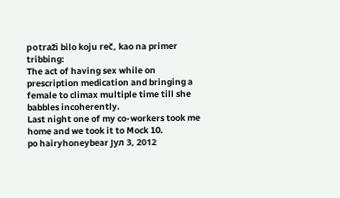potraži bilo koju reč, kao na primer tribbing:
The act of having sex while on prescription medication and bringing a female to climax multiple time till she babbles incoherently.
Last night one of my co-workers took me home and we took it to Mock 10.
po hairyhoneybear Јул 3, 2012